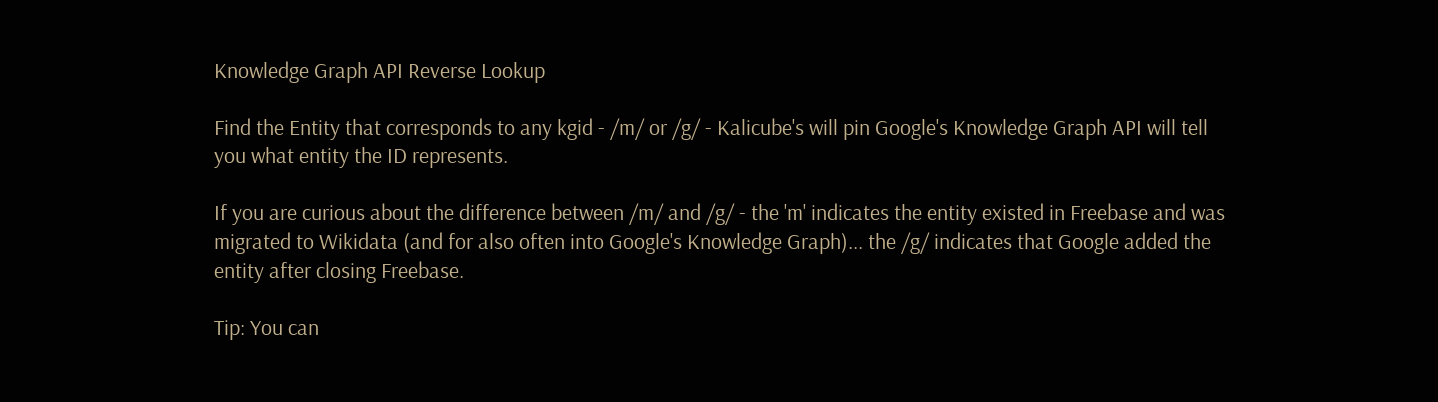Knowledge Graph API Reverse Lookup

Find the Entity that corresponds to any kgid - /m/ or /g/ - Kalicube's will pin Google's Knowledge Graph API will tell you what entity the ID represents.

If you are curious about the difference between /m/ and /g/ - the 'm' indicates the entity existed in Freebase and was migrated to Wikidata (and for also often into Google's Knowledge Graph)... the /g/ indicates that Google added the entity after closing Freebase.

Tip: You can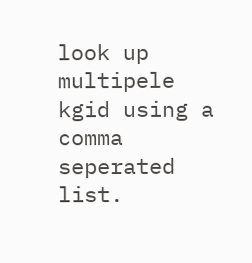look up multipele kgid using a comma seperated list.